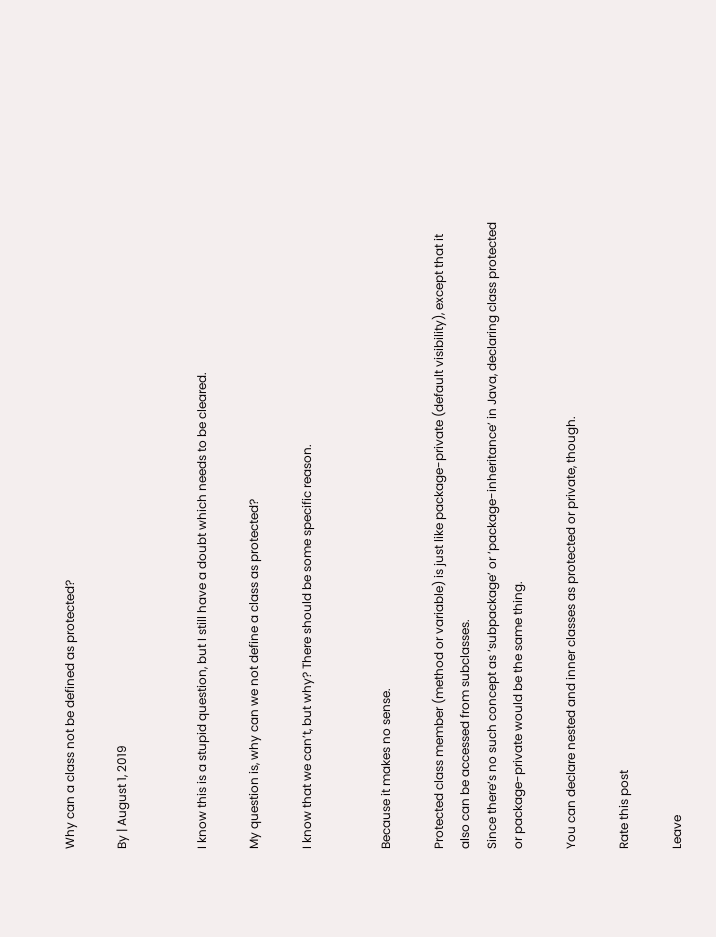Why can a class not be defined as protected?

By | August 1, 2019


I know this is a stupid question, but I still have a doubt which needs to be cleared.

My question is, why can we not define a class as protected?

I know that we can’t, but why? There should be some specific reason.


Because it makes no sense.

Protected class member (method or variable) is just like package-private (default visibility), except that it also can be accessed from subclasses.
Since there’s no such concept as ‘subpackage’ or ‘package-inheritance’ in Java, declaring class protected or package-private would be the same thing.

You can declare nested and inner classes as protected or private, though.

Rate this post

Leave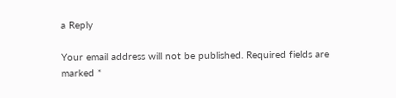a Reply

Your email address will not be published. Required fields are marked *